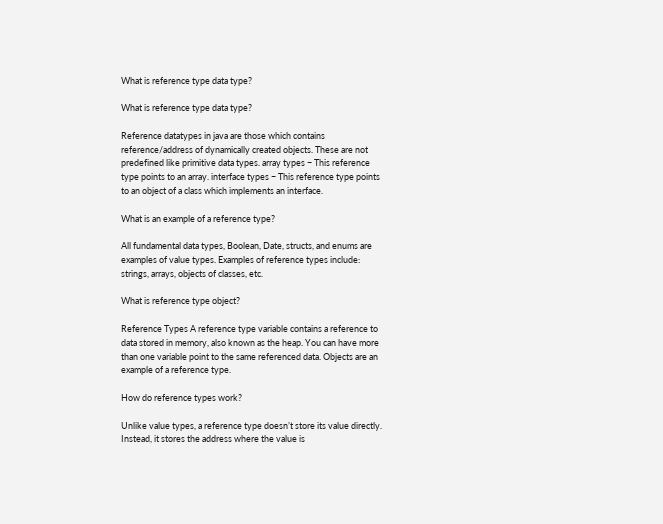What is reference type data type?

What is reference type data type?

Reference datatypes in java are those which contains reference/address of dynamically created objects. These are not predefined like primitive data types. array types − This reference type points to an array. interface types − This reference type points to an object of a class which implements an interface.

What is an example of a reference type?

All fundamental data types, Boolean, Date, structs, and enums are examples of value types. Examples of reference types include: strings, arrays, objects of classes, etc.

What is reference type object?

Reference Types A reference type variable contains a reference to data stored in memory, also known as the heap. You can have more than one variable point to the same referenced data. Objects are an example of a reference type.

How do reference types work?

Unlike value types, a reference type doesn’t store its value directly. Instead, it stores the address where the value is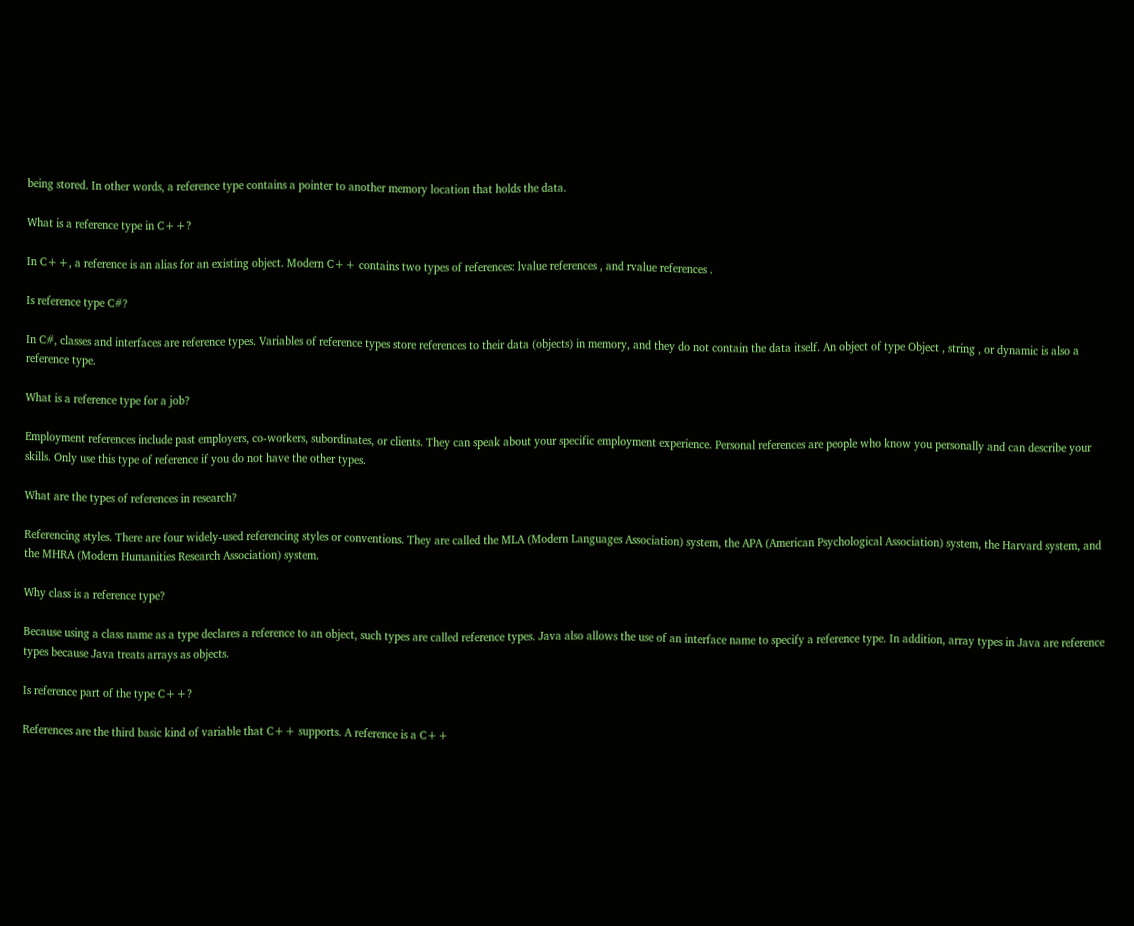being stored. In other words, a reference type contains a pointer to another memory location that holds the data.

What is a reference type in C++?

In C++, a reference is an alias for an existing object. Modern C++ contains two types of references: lvalue references , and rvalue references .

Is reference type C#?

In C#, classes and interfaces are reference types. Variables of reference types store references to their data (objects) in memory, and they do not contain the data itself. An object of type Object , string , or dynamic is also a reference type.

What is a reference type for a job?

Employment references include past employers, co-workers, subordinates, or clients. They can speak about your specific employment experience. Personal references are people who know you personally and can describe your skills. Only use this type of reference if you do not have the other types.

What are the types of references in research?

Referencing styles. There are four widely-used referencing styles or conventions. They are called the MLA (Modern Languages Association) system, the APA (American Psychological Association) system, the Harvard system, and the MHRA (Modern Humanities Research Association) system.

Why class is a reference type?

Because using a class name as a type declares a reference to an object, such types are called reference types. Java also allows the use of an interface name to specify a reference type. In addition, array types in Java are reference types because Java treats arrays as objects.

Is reference part of the type C++?

References are the third basic kind of variable that C++ supports. A reference is a C++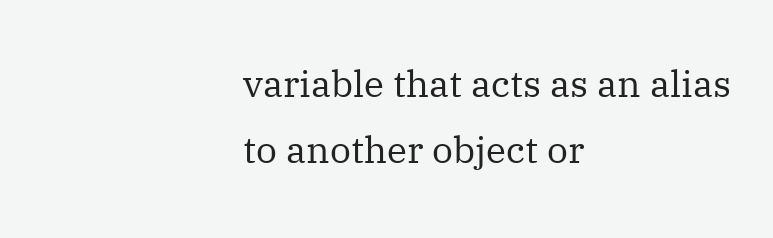variable that acts as an alias to another object or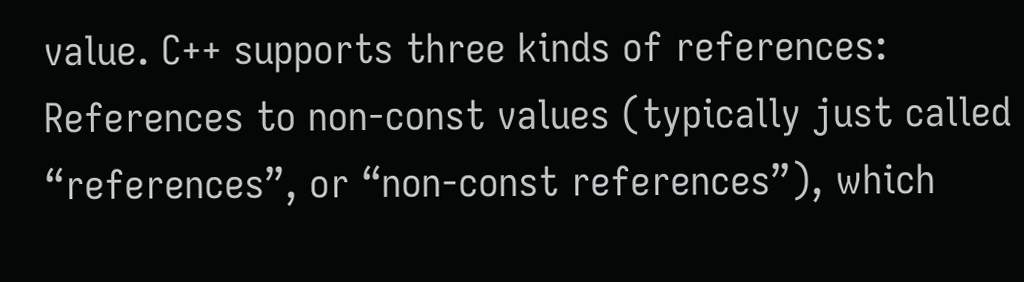value. C++ supports three kinds of references: References to non-const values (typically just called “references”, or “non-const references”), which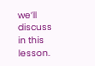we’ll discuss in this lesson.